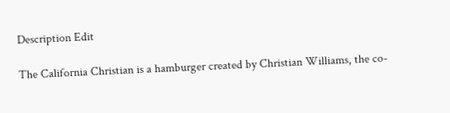Description Edit

The California Christian is a hamburger created by Christian Williams, the co-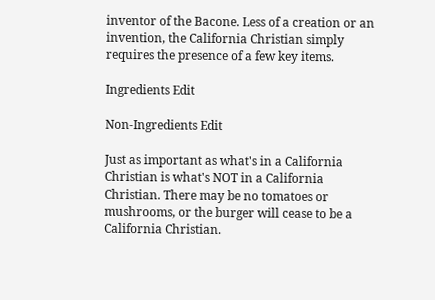inventor of the Bacone. Less of a creation or an invention, the California Christian simply requires the presence of a few key items.

Ingredients Edit

Non-Ingredients Edit

Just as important as what's in a California Christian is what's NOT in a California Christian. There may be no tomatoes or mushrooms, or the burger will cease to be a California Christian.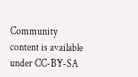Community content is available under CC-BY-SA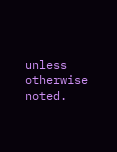unless otherwise noted.